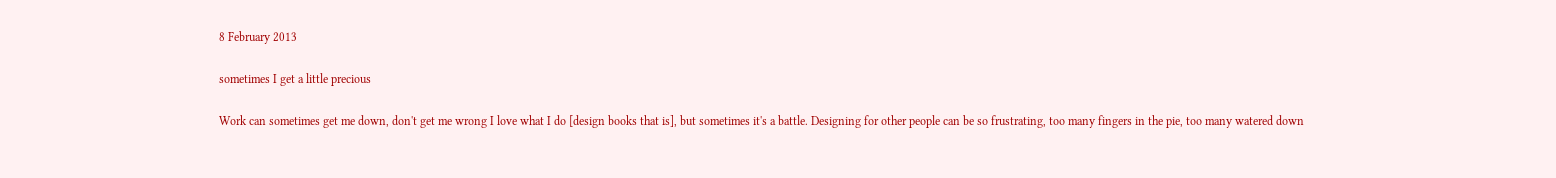8 February 2013

sometimes I get a little precious

Work can sometimes get me down, don't get me wrong I love what I do [design books that is], but sometimes it's a battle. Designing for other people can be so frustrating, too many fingers in the pie, too many watered down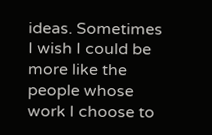ideas. Sometimes I wish I could be more like the people whose work I choose to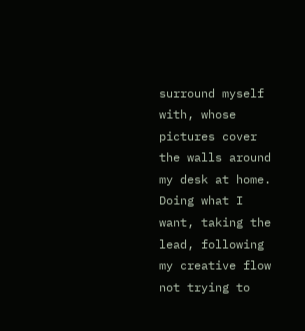surround myself with, whose pictures cover the walls around my desk at home.  Doing what I want, taking the lead, following my creative flow not trying to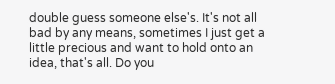double guess someone else's. It's not all bad by any means, sometimes I just get a little precious and want to hold onto an idea, that's all. Do you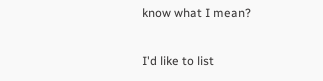know what I mean?

I'd like to list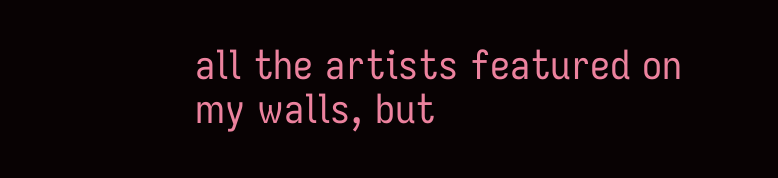all the artists featured on my walls, but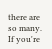there are so many. If you're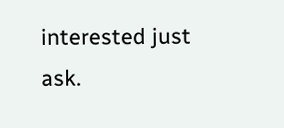interested just ask.